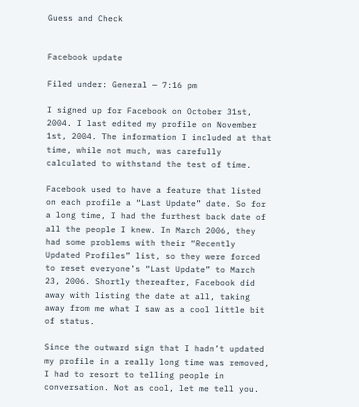Guess and Check


Facebook update

Filed under: General — 7:16 pm

I signed up for Facebook on October 31st, 2004. I last edited my profile on November 1st, 2004. The information I included at that time, while not much, was carefully calculated to withstand the test of time.

Facebook used to have a feature that listed on each profile a “Last Update” date. So for a long time, I had the furthest back date of all the people I knew. In March 2006, they had some problems with their “Recently Updated Profiles” list, so they were forced to reset everyone’s “Last Update” to March 23, 2006. Shortly thereafter, Facebook did away with listing the date at all, taking away from me what I saw as a cool little bit of status.

Since the outward sign that I hadn’t updated my profile in a really long time was removed, I had to resort to telling people in conversation. Not as cool, let me tell you.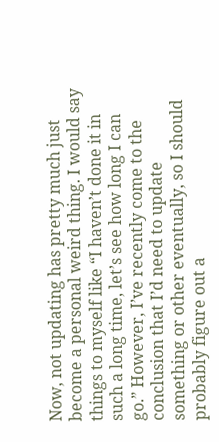Now, not updating has pretty much just become a personal weird thing. I would say things to myself like “I haven’t done it in such a long time, let’s see how long I can go.” However, I’ve recently come to the conclusion that I’d need to update something or other eventually, so I should probably figure out a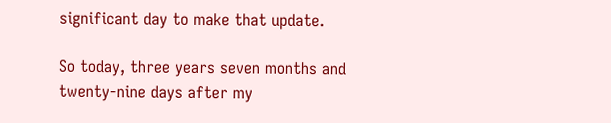significant day to make that update.

So today, three years seven months and twenty-nine days after my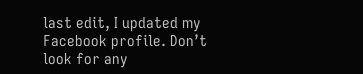last edit, I updated my Facebook profile. Don’t look for any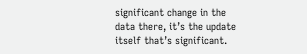significant change in the data there, it’s the update itself that’s significant.